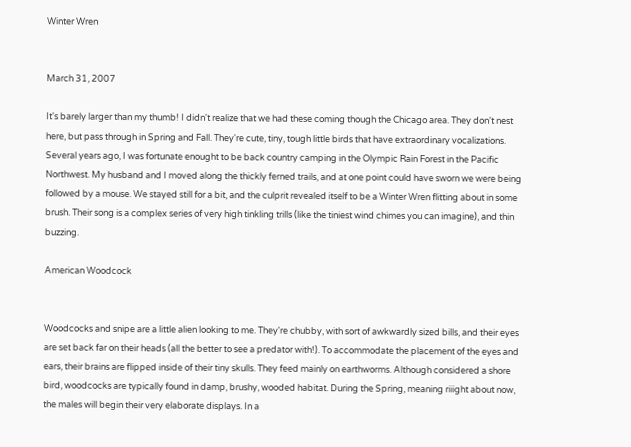Winter Wren


March 31, 2007

It's barely larger than my thumb! I didn't realize that we had these coming though the Chicago area. They don't nest here, but pass through in Spring and Fall. They're cute, tiny, tough little birds that have extraordinary vocalizations. Several years ago, I was fortunate enought to be back country camping in the Olympic Rain Forest in the Pacific Northwest. My husband and I moved along the thickly ferned trails, and at one point could have sworn we were being followed by a mouse. We stayed still for a bit, and the culprit revealed itself to be a Winter Wren flitting about in some brush. Their song is a complex series of very high tinkling trills (like the tiniest wind chimes you can imagine), and thin buzzing.

American Woodcock


Woodcocks and snipe are a little alien looking to me. They're chubby, with sort of awkwardly sized bills, and their eyes are set back far on their heads (all the better to see a predator with!). To accommodate the placement of the eyes and ears, their brains are flipped inside of their tiny skulls. They feed mainly on earthworms. Although considered a shore bird, woodcocks are typically found in damp, brushy, wooded habitat. During the Spring, meaning riiight about now, the males will begin their very elaborate displays. In a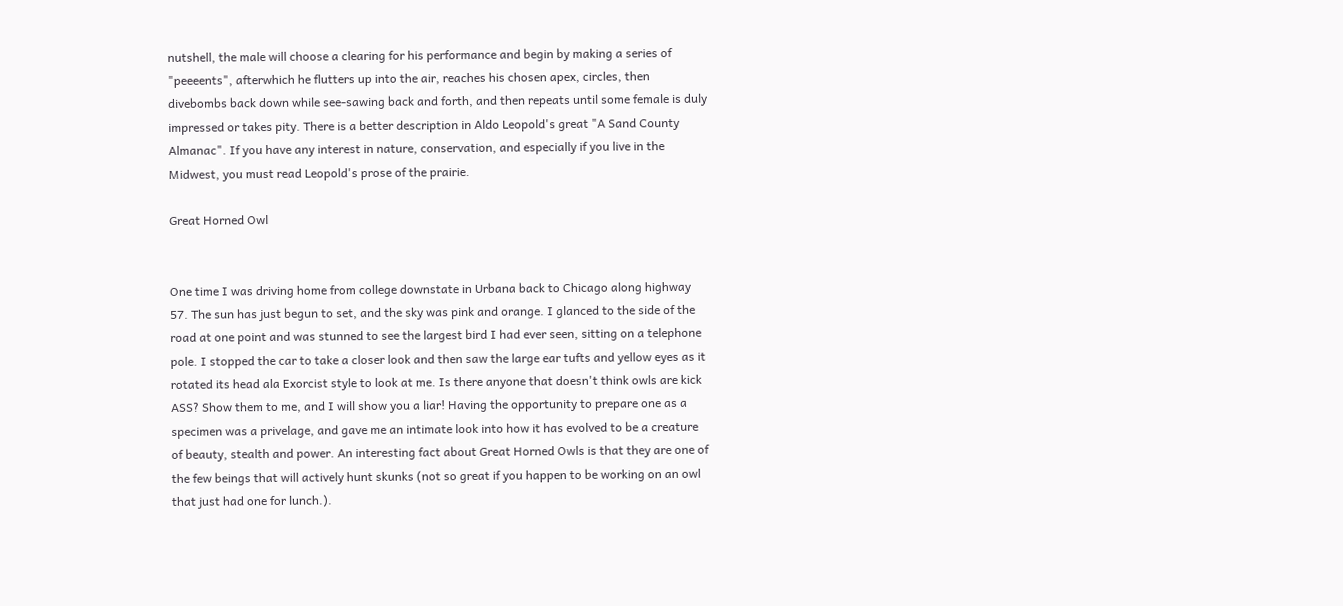nutshell, the male will choose a clearing for his performance and begin by making a series of "peeeents", afterwhich he flutters up into the air, reaches his chosen apex, circles, then divebombs back down while see-sawing back and forth, and then repeats until some female is duly impressed or takes pity. There is a better description in Aldo Leopold's great "A Sand County Almanac". If you have any interest in nature, conservation, and especially if you live in the Midwest, you must read Leopold's prose of the prairie.

Great Horned Owl


One time I was driving home from college downstate in Urbana back to Chicago along highway 57. The sun has just begun to set, and the sky was pink and orange. I glanced to the side of the road at one point and was stunned to see the largest bird I had ever seen, sitting on a telephone pole. I stopped the car to take a closer look and then saw the large ear tufts and yellow eyes as it rotated its head ala Exorcist style to look at me. Is there anyone that doesn't think owls are kick ASS? Show them to me, and I will show you a liar! Having the opportunity to prepare one as a specimen was a privelage, and gave me an intimate look into how it has evolved to be a creature of beauty, stealth and power. An interesting fact about Great Horned Owls is that they are one of the few beings that will actively hunt skunks (not so great if you happen to be working on an owl that just had one for lunch.).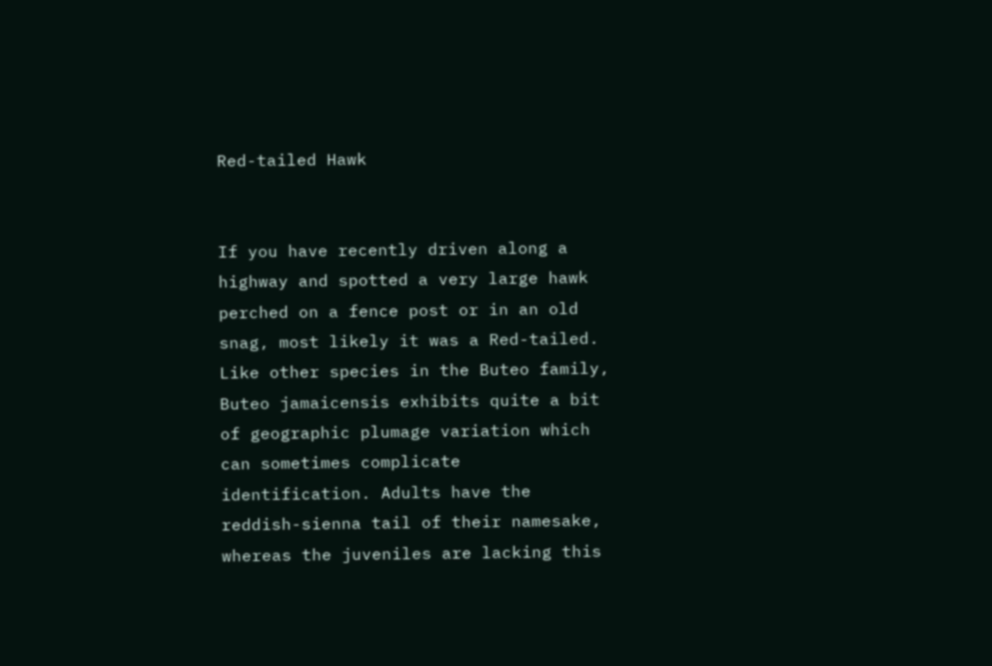Red-tailed Hawk


If you have recently driven along a highway and spotted a very large hawk perched on a fence post or in an old snag, most likely it was a Red-tailed. Like other species in the Buteo family, Buteo jamaicensis exhibits quite a bit of geographic plumage variation which can sometimes complicate identification. Adults have the reddish-sienna tail of their namesake, whereas the juveniles are lacking this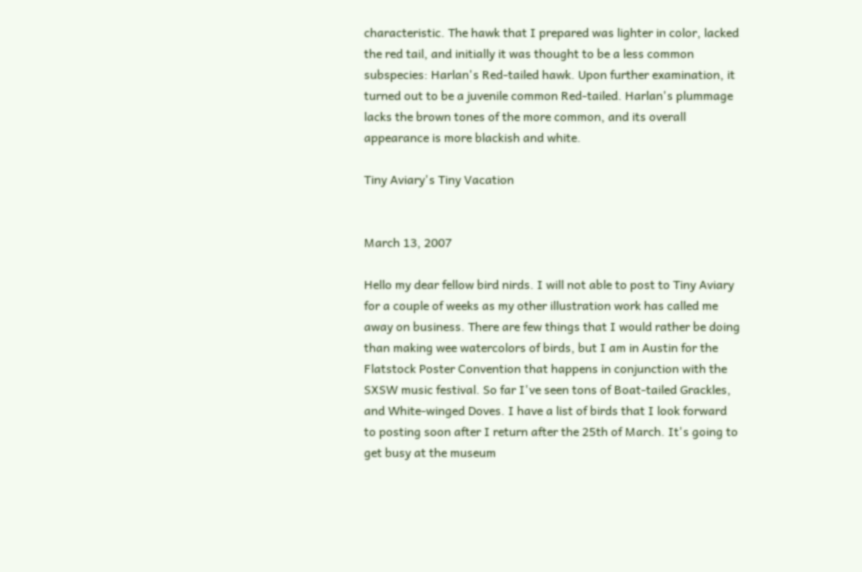characteristic. The hawk that I prepared was lighter in color, lacked the red tail, and initially it was thought to be a less common subspecies: Harlan's Red-tailed hawk. Upon further examination, it turned out to be a juvenile common Red-tailed. Harlan's plummage lacks the brown tones of the more common, and its overall appearance is more blackish and white.

Tiny Aviary's Tiny Vacation


March 13, 2007

Hello my dear fellow bird nirds. I will not able to post to Tiny Aviary for a couple of weeks as my other illustration work has called me away on business. There are few things that I would rather be doing than making wee watercolors of birds, but I am in Austin for the Flatstock Poster Convention that happens in conjunction with the SXSW music festival. So far I've seen tons of Boat-tailed Grackles, and White-winged Doves. I have a list of birds that I look forward to posting soon after I return after the 25th of March. It's going to get busy at the museum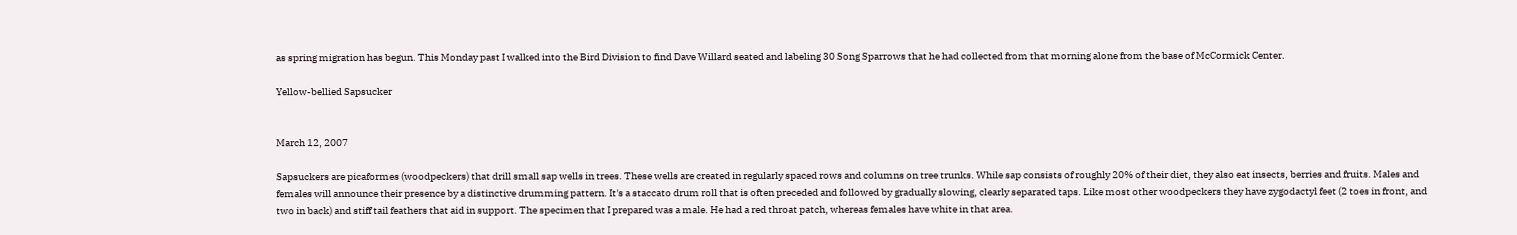as spring migration has begun. This Monday past I walked into the Bird Division to find Dave Willard seated and labeling 30 Song Sparrows that he had collected from that morning alone from the base of McCormick Center.

Yellow-bellied Sapsucker


March 12, 2007

Sapsuckers are picaformes (woodpeckers) that drill small sap wells in trees. These wells are created in regularly spaced rows and columns on tree trunks. While sap consists of roughly 20% of their diet, they also eat insects, berries and fruits. Males and females will announce their presence by a distinctive drumming pattern. It's a staccato drum roll that is often preceded and followed by gradually slowing, clearly separated taps. Like most other woodpeckers they have zygodactyl feet (2 toes in front, and two in back) and stiff tail feathers that aid in support. The specimen that I prepared was a male. He had a red throat patch, whereas females have white in that area.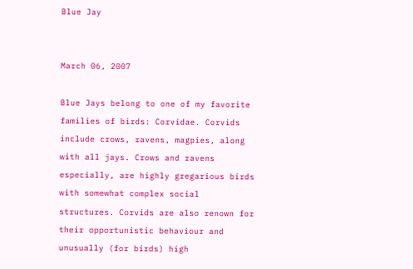Blue Jay


March 06, 2007

Blue Jays belong to one of my favorite families of birds: Corvidae. Corvids include crows, ravens, magpies, along with all jays. Crows and ravens especially, are highly gregarious birds with somewhat complex social structures. Corvids are also renown for their opportunistic behaviour and unusually (for birds) high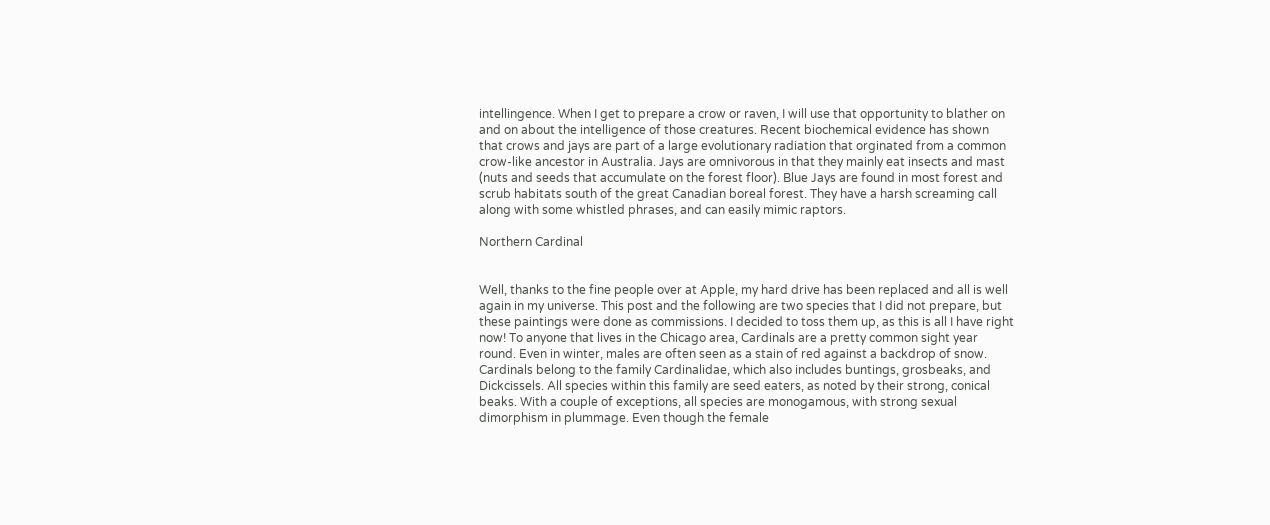intellingence. When I get to prepare a crow or raven, I will use that opportunity to blather on and on about the intelligence of those creatures. Recent biochemical evidence has shown that crows and jays are part of a large evolutionary radiation that orginated from a common crow-like ancestor in Australia. Jays are omnivorous in that they mainly eat insects and mast (nuts and seeds that accumulate on the forest floor). Blue Jays are found in most forest and scrub habitats south of the great Canadian boreal forest. They have a harsh screaming call along with some whistled phrases, and can easily mimic raptors.

Northern Cardinal


Well, thanks to the fine people over at Apple, my hard drive has been replaced and all is well again in my universe. This post and the following are two species that I did not prepare, but these paintings were done as commissions. I decided to toss them up, as this is all I have right now! To anyone that lives in the Chicago area, Cardinals are a pretty common sight year round. Even in winter, males are often seen as a stain of red against a backdrop of snow. Cardinals belong to the family Cardinalidae, which also includes buntings, grosbeaks, and Dickcissels. All species within this family are seed eaters, as noted by their strong, conical beaks. With a couple of exceptions, all species are monogamous, with strong sexual dimorphism in plummage. Even though the female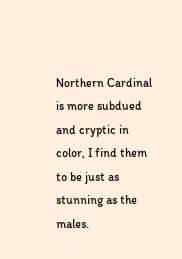Northern Cardinal is more subdued and cryptic in color, I find them to be just as stunning as the males.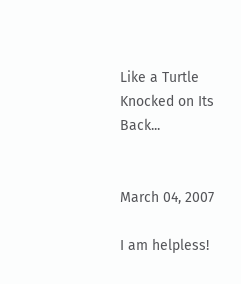Like a Turtle Knocked on Its Back...


March 04, 2007

I am helpless!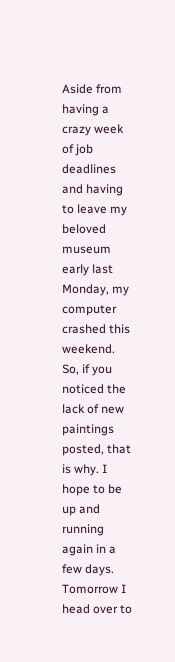Aside from having a crazy week of job deadlines and having to leave my beloved museum early last Monday, my computer crashed this weekend. So, if you noticed the lack of new paintings posted, that is why. I hope to be up and running again in a few days. Tomorrow I head over to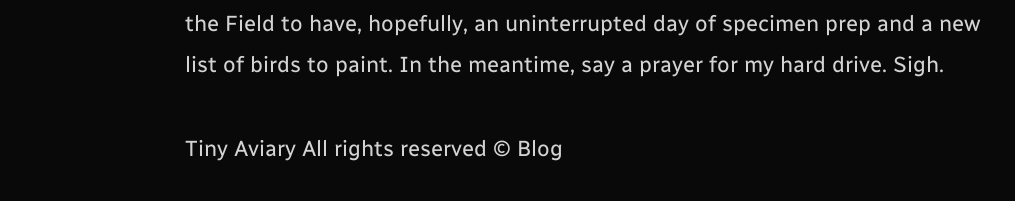the Field to have, hopefully, an uninterrupted day of specimen prep and a new list of birds to paint. In the meantime, say a prayer for my hard drive. Sigh.

Tiny Aviary All rights reserved © Blog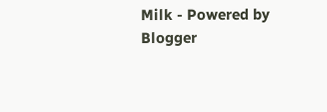Milk - Powered by Blogger